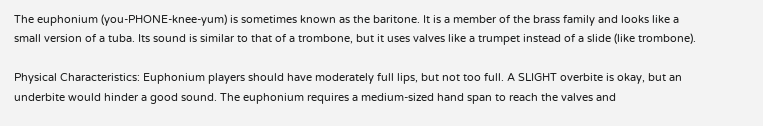The euphonium (you-PHONE-knee-yum) is sometimes known as the baritone. It is a member of the brass family and looks like a small version of a tuba. Its sound is similar to that of a trombone, but it uses valves like a trumpet instead of a slide (like trombone).

Physical Characteristics: Euphonium players should have moderately full lips, but not too full. A SLIGHT overbite is okay, but an underbite would hinder a good sound. The euphonium requires a medium-sized hand span to reach the valves and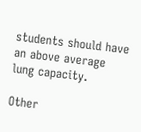students should have an above average lung capacity.

Other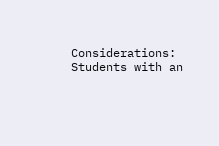Considerations: Students with an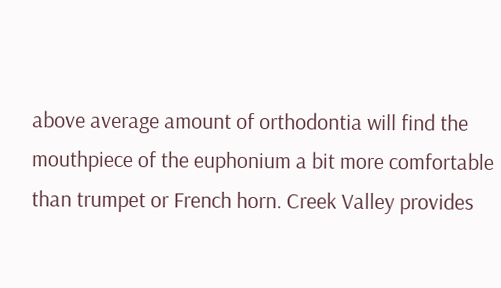above average amount of orthodontia will find the mouthpiece of the euphonium a bit more comfortable than trumpet or French horn. Creek Valley provides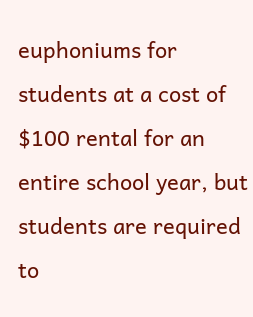euphoniums for students at a cost of $100 rental for an entire school year, but students are required to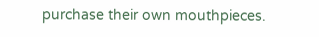purchase their own mouthpieces.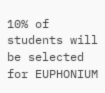10% of students will be selected for EUPHONIUM